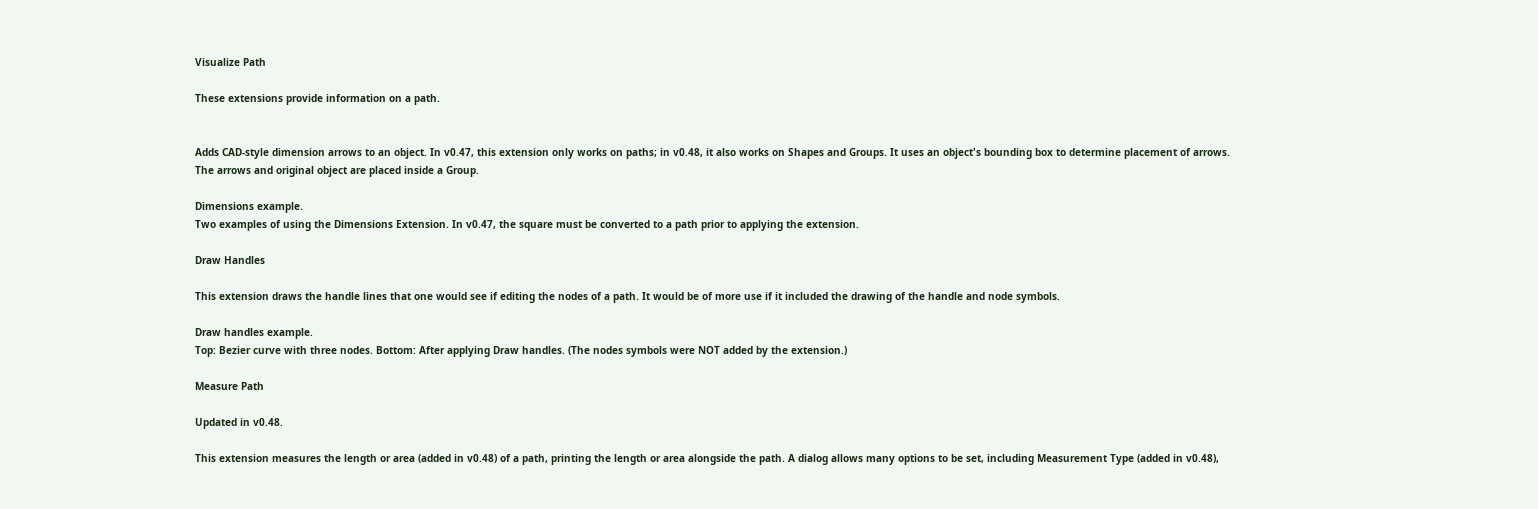Visualize Path

These extensions provide information on a path.


Adds CAD-style dimension arrows to an object. In v0.47, this extension only works on paths; in v0.48, it also works on Shapes and Groups. It uses an object's bounding box to determine placement of arrows. The arrows and original object are placed inside a Group.

Dimensions example.
Two examples of using the Dimensions Extension. In v0.47, the square must be converted to a path prior to applying the extension.

Draw Handles

This extension draws the handle lines that one would see if editing the nodes of a path. It would be of more use if it included the drawing of the handle and node symbols.

Draw handles example.
Top: Bezier curve with three nodes. Bottom: After applying Draw handles. (The nodes symbols were NOT added by the extension.)

Measure Path

Updated in v0.48.

This extension measures the length or area (added in v0.48) of a path, printing the length or area alongside the path. A dialog allows many options to be set, including Measurement Type (added in v0.48),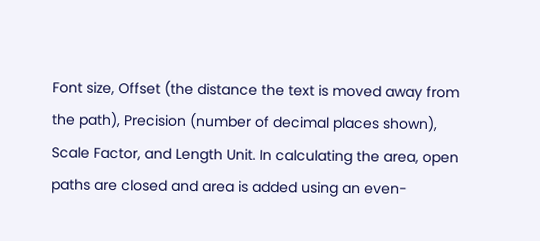Font size, Offset (the distance the text is moved away from the path), Precision (number of decimal places shown), Scale Factor, and Length Unit. In calculating the area, open paths are closed and area is added using an even-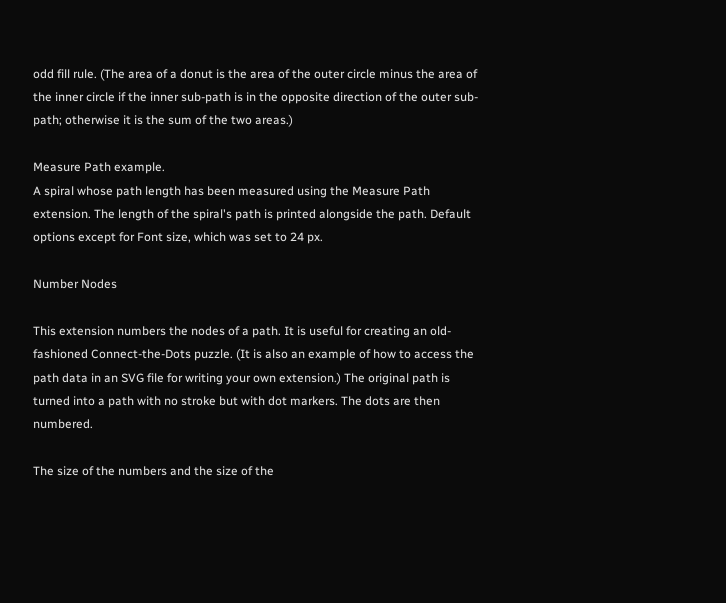odd fill rule. (The area of a donut is the area of the outer circle minus the area of the inner circle if the inner sub-path is in the opposite direction of the outer sub-path; otherwise it is the sum of the two areas.)

Measure Path example.
A spiral whose path length has been measured using the Measure Path extension. The length of the spiral's path is printed alongside the path. Default options except for Font size, which was set to 24 px.

Number Nodes

This extension numbers the nodes of a path. It is useful for creating an old-fashioned Connect-the-Dots puzzle. (It is also an example of how to access the path data in an SVG file for writing your own extension.) The original path is turned into a path with no stroke but with dot markers. The dots are then numbered.

The size of the numbers and the size of the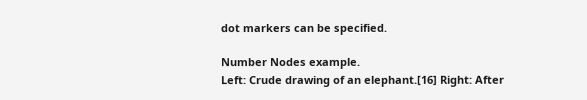dot markers can be specified.

Number Nodes example.
Left: Crude drawing of an elephant.[16] Right: After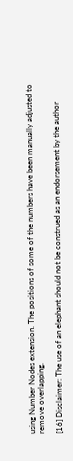using Number Nodes extension. The positions of some of the numbers have been manually adjusted to remove overlapping.

[16] Disclaimer: The use of an elephant should not be construed as an endorsement by the author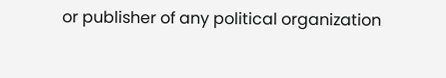or publisher of any political organization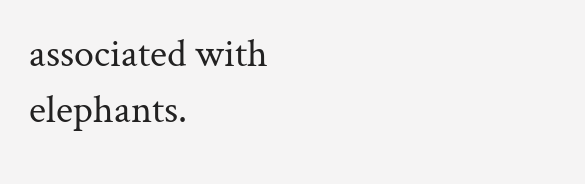associated with elephants.